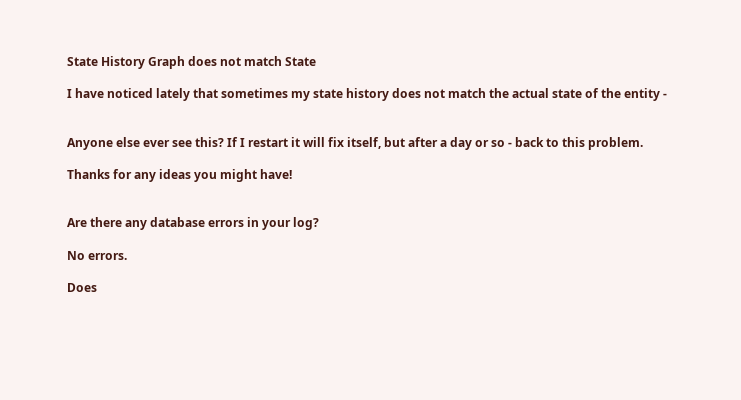State History Graph does not match State

I have noticed lately that sometimes my state history does not match the actual state of the entity -


Anyone else ever see this? If I restart it will fix itself, but after a day or so - back to this problem.

Thanks for any ideas you might have!


Are there any database errors in your log?

No errors.

Does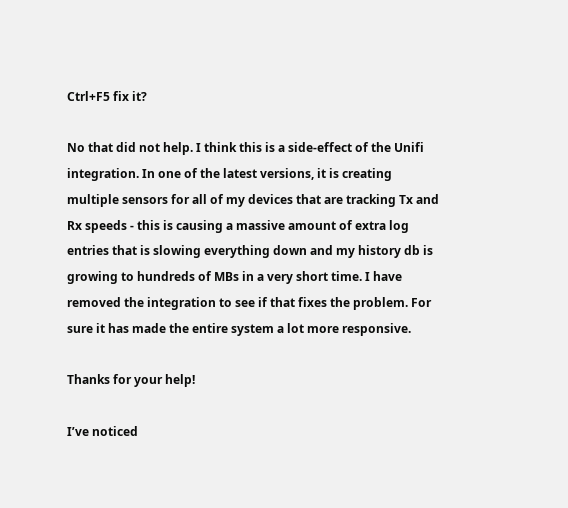Ctrl+F5 fix it?

No that did not help. I think this is a side-effect of the Unifi integration. In one of the latest versions, it is creating multiple sensors for all of my devices that are tracking Tx and Rx speeds - this is causing a massive amount of extra log entries that is slowing everything down and my history db is growing to hundreds of MBs in a very short time. I have removed the integration to see if that fixes the problem. For sure it has made the entire system a lot more responsive.

Thanks for your help!

I’ve noticed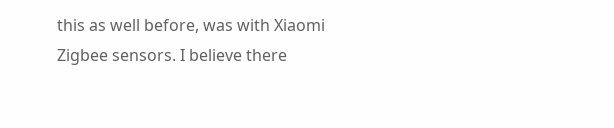this as well before, was with Xiaomi Zigbee sensors. I believe there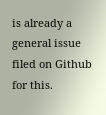is already a general issue filed on Github for this.